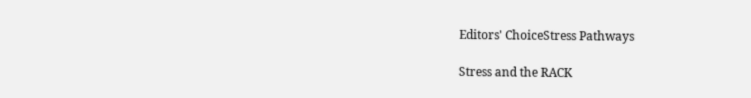Editors' ChoiceStress Pathways

Stress and the RACK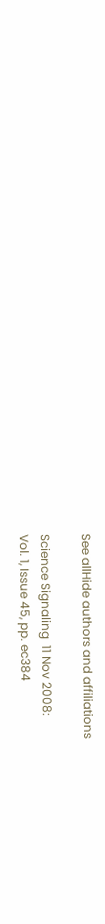See allHide authors and affiliations

Science Signaling  11 Nov 2008:
Vol. 1, Issue 45, pp. ec384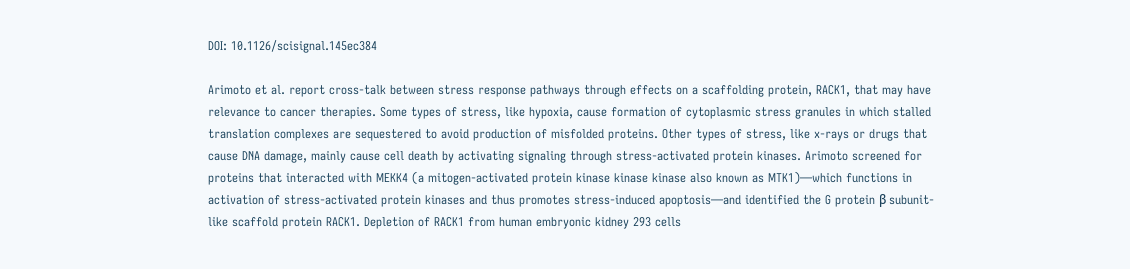DOI: 10.1126/scisignal.145ec384

Arimoto et al. report cross-talk between stress response pathways through effects on a scaffolding protein, RACK1, that may have relevance to cancer therapies. Some types of stress, like hypoxia, cause formation of cytoplasmic stress granules in which stalled translation complexes are sequestered to avoid production of misfolded proteins. Other types of stress, like x-rays or drugs that cause DNA damage, mainly cause cell death by activating signaling through stress-activated protein kinases. Arimoto screened for proteins that interacted with MEKK4 (a mitogen-activated protein kinase kinase kinase also known as MTK1)—which functions in activation of stress-activated protein kinases and thus promotes stress-induced apoptosis—and identified the G protein β subunit-like scaffold protein RACK1. Depletion of RACK1 from human embryonic kidney 293 cells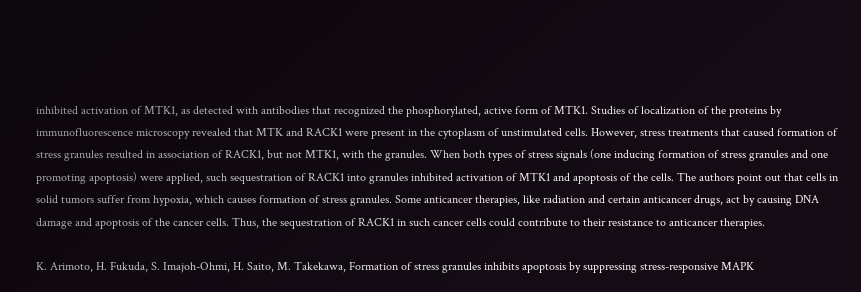inhibited activation of MTK1, as detected with antibodies that recognized the phosphorylated, active form of MTK1. Studies of localization of the proteins by immunofluorescence microscopy revealed that MTK and RACK1 were present in the cytoplasm of unstimulated cells. However, stress treatments that caused formation of stress granules resulted in association of RACK1, but not MTK1, with the granules. When both types of stress signals (one inducing formation of stress granules and one promoting apoptosis) were applied, such sequestration of RACK1 into granules inhibited activation of MTK1 and apoptosis of the cells. The authors point out that cells in solid tumors suffer from hypoxia, which causes formation of stress granules. Some anticancer therapies, like radiation and certain anticancer drugs, act by causing DNA damage and apoptosis of the cancer cells. Thus, the sequestration of RACK1 in such cancer cells could contribute to their resistance to anticancer therapies.

K. Arimoto, H. Fukuda, S. Imajoh-Ohmi, H. Saito, M. Takekawa, Formation of stress granules inhibits apoptosis by suppressing stress-responsive MAPK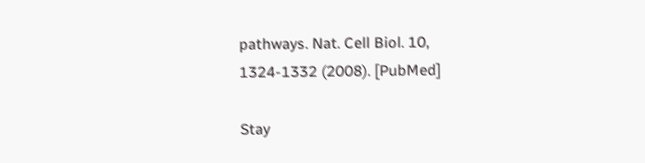pathways. Nat. Cell Biol. 10, 1324-1332 (2008). [PubMed]

Stay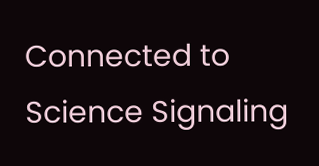Connected to Science Signaling